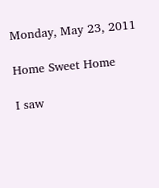Monday, May 23, 2011

Home Sweet Home

I saw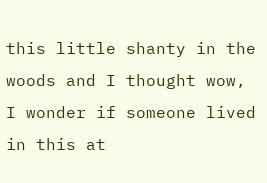this little shanty in the woods and I thought wow, I wonder if someone lived in this at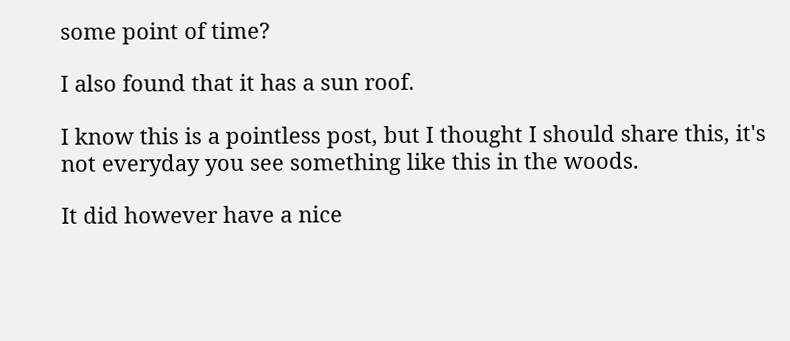some point of time?

I also found that it has a sun roof.

I know this is a pointless post, but I thought I should share this, it's not everyday you see something like this in the woods.

It did however have a nice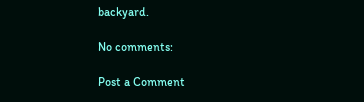backyard.

No comments:

Post a Comment